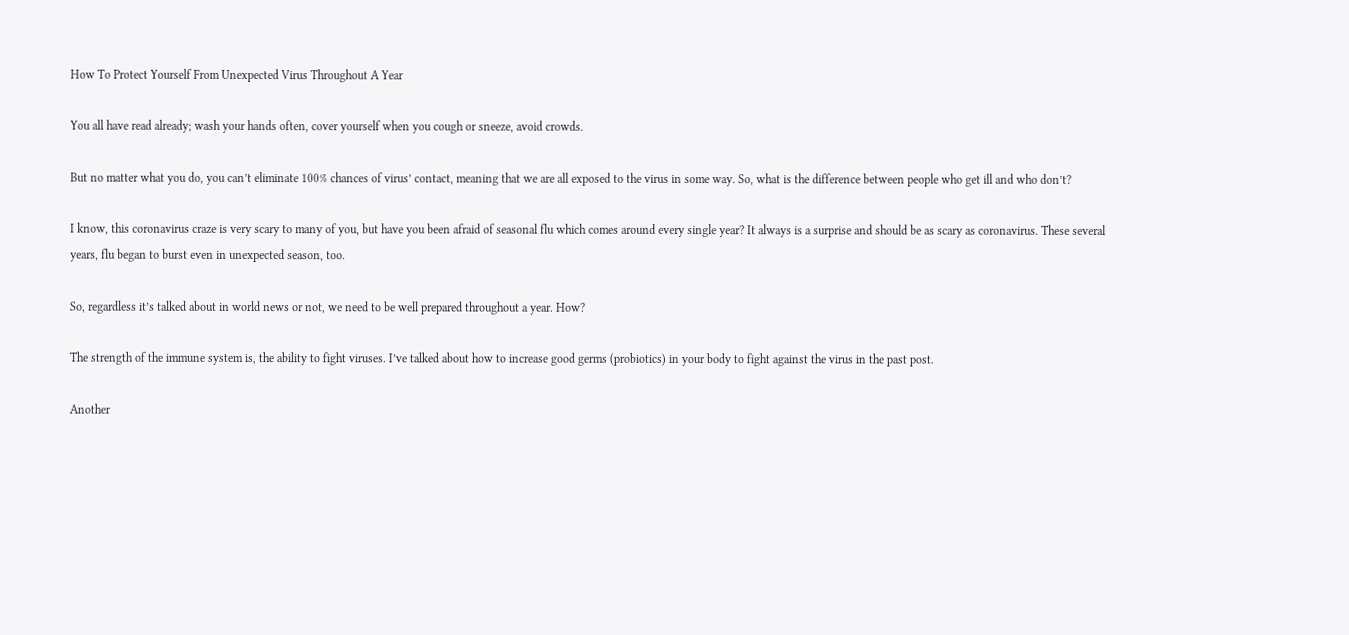How To Protect Yourself From Unexpected Virus Throughout A Year

You all have read already; wash your hands often, cover yourself when you cough or sneeze, avoid crowds.

But no matter what you do, you can’t eliminate 100% chances of virus’ contact, meaning that we are all exposed to the virus in some way. So, what is the difference between people who get ill and who don’t?

I know, this coronavirus craze is very scary to many of you, but have you been afraid of seasonal flu which comes around every single year? It always is a surprise and should be as scary as coronavirus. These several years, flu began to burst even in unexpected season, too.

So, regardless it’s talked about in world news or not, we need to be well prepared throughout a year. How?

The strength of the immune system is, the ability to fight viruses. I’ve talked about how to increase good germs (probiotics) in your body to fight against the virus in the past post.

Another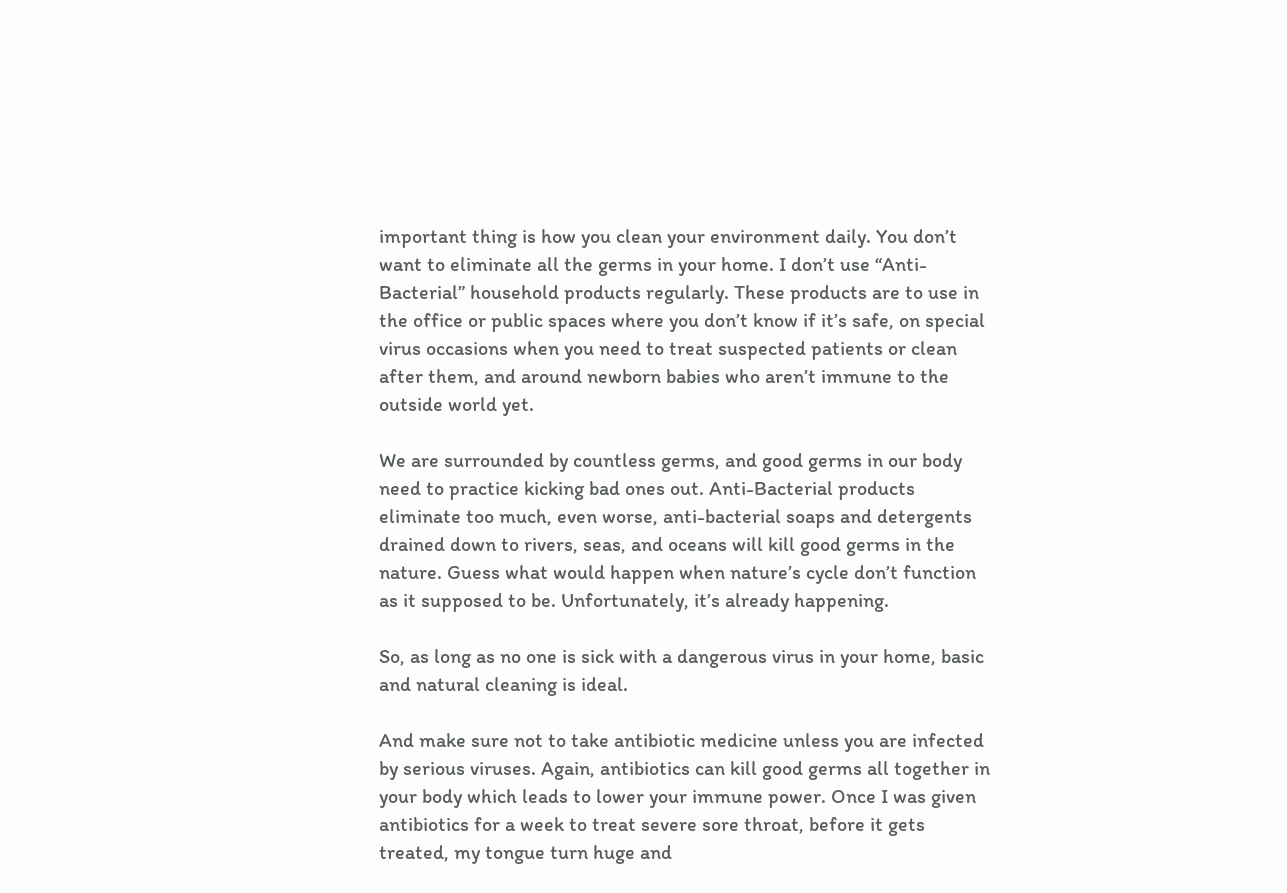important thing is how you clean your environment daily. You don’t want to eliminate all the germs in your home. I don’t use “Anti-Bacterial” household products regularly. These products are to use in the office or public spaces where you don’t know if it’s safe, on special virus occasions when you need to treat suspected patients or clean after them, and around newborn babies who aren’t immune to the outside world yet.

We are surrounded by countless germs, and good germs in our body need to practice kicking bad ones out. Anti-Bacterial products eliminate too much, even worse, anti-bacterial soaps and detergents drained down to rivers, seas, and oceans will kill good germs in the nature. Guess what would happen when nature’s cycle don’t function as it supposed to be. Unfortunately, it’s already happening.

So, as long as no one is sick with a dangerous virus in your home, basic and natural cleaning is ideal.

And make sure not to take antibiotic medicine unless you are infected by serious viruses. Again, antibiotics can kill good germs all together in your body which leads to lower your immune power. Once I was given antibiotics for a week to treat severe sore throat, before it gets treated, my tongue turn huge and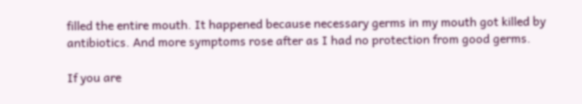filled the entire mouth. It happened because necessary germs in my mouth got killed by antibiotics. And more symptoms rose after as I had no protection from good germs.

If you are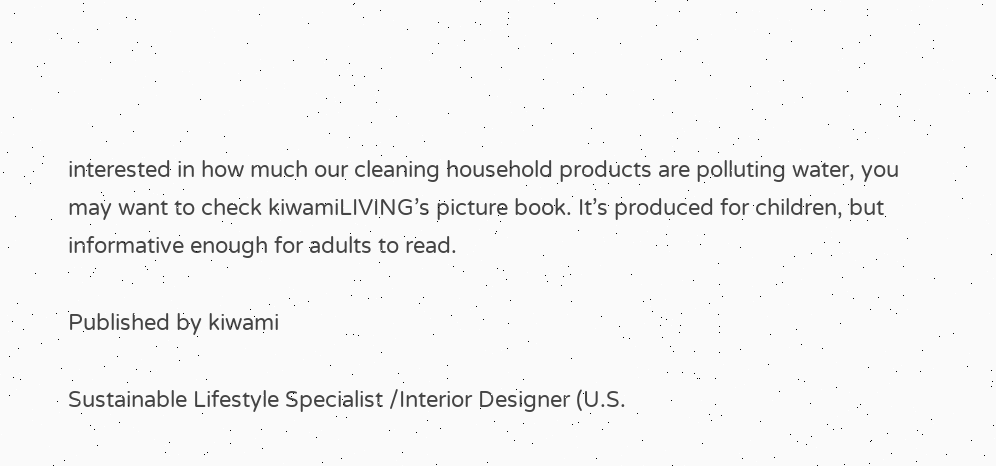interested in how much our cleaning household products are polluting water, you may want to check kiwamiLIVING’s picture book. It’s produced for children, but informative enough for adults to read.

Published by kiwami

Sustainable Lifestyle Specialist /Interior Designer (U.S.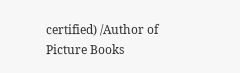certified) /Author of Picture Books